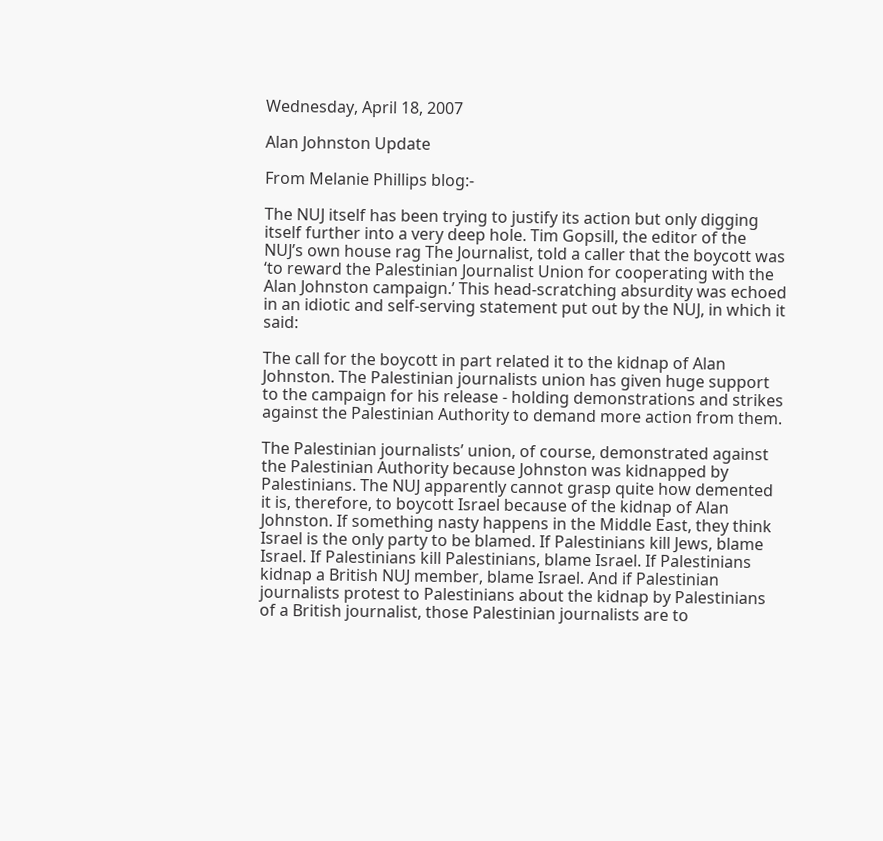Wednesday, April 18, 2007

Alan Johnston Update

From Melanie Phillips blog:-

The NUJ itself has been trying to justify its action but only digging itself further into a very deep hole. Tim Gopsill, the editor of the NUJ’s own house rag The Journalist, told a caller that the boycott was ‘to reward the Palestinian Journalist Union for cooperating with the Alan Johnston campaign.’ This head-scratching absurdity was echoed in an idiotic and self-serving statement put out by the NUJ, in which it said:

The call for the boycott in part related it to the kidnap of Alan Johnston. The Palestinian journalists union has given huge support to the campaign for his release - holding demonstrations and strikes against the Palestinian Authority to demand more action from them.

The Palestinian journalists’ union, of course, demonstrated against the Palestinian Authority because Johnston was kidnapped by Palestinians. The NUJ apparently cannot grasp quite how demented it is, therefore, to boycott Israel because of the kidnap of Alan Johnston. If something nasty happens in the Middle East, they think Israel is the only party to be blamed. If Palestinians kill Jews, blame Israel. If Palestinians kill Palestinians, blame Israel. If Palestinians kidnap a British NUJ member, blame Israel. And if Palestinian journalists protest to Palestinians about the kidnap by Palestinians of a British journalist, those Palestinian journalists are to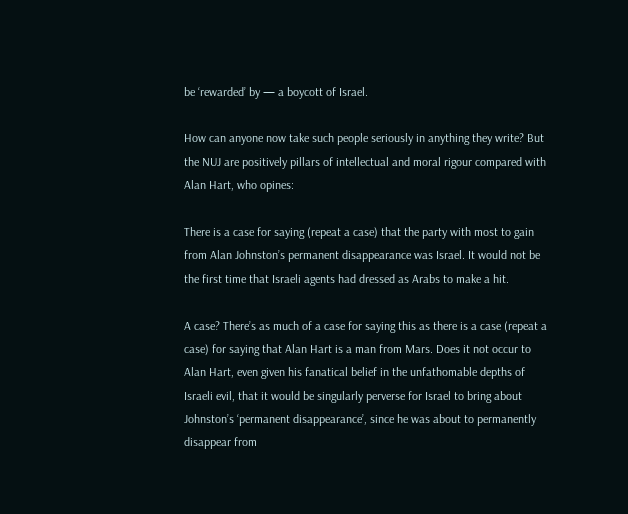be ‘rewarded’ by — a boycott of Israel.

How can anyone now take such people seriously in anything they write? But the NUJ are positively pillars of intellectual and moral rigour compared with Alan Hart, who opines:

There is a case for saying (repeat a case) that the party with most to gain from Alan Johnston’s permanent disappearance was Israel. It would not be the first time that Israeli agents had dressed as Arabs to make a hit.

A case? There’s as much of a case for saying this as there is a case (repeat a case) for saying that Alan Hart is a man from Mars. Does it not occur to Alan Hart, even given his fanatical belief in the unfathomable depths of Israeli evil, that it would be singularly perverse for Israel to bring about Johnston’s ‘permanent disappearance’, since he was about to permanently disappear from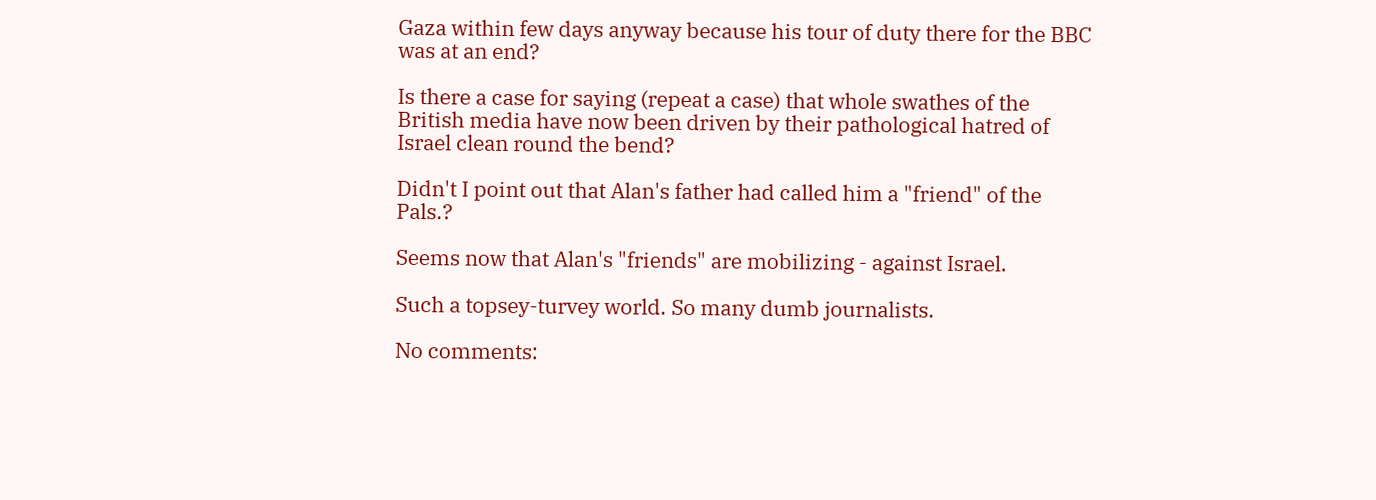Gaza within few days anyway because his tour of duty there for the BBC was at an end?

Is there a case for saying (repeat a case) that whole swathes of the British media have now been driven by their pathological hatred of Israel clean round the bend?

Didn't I point out that Alan's father had called him a "friend" of the Pals.?

Seems now that Alan's "friends" are mobilizing - against Israel.

Such a topsey-turvey world. So many dumb journalists.

No comments: